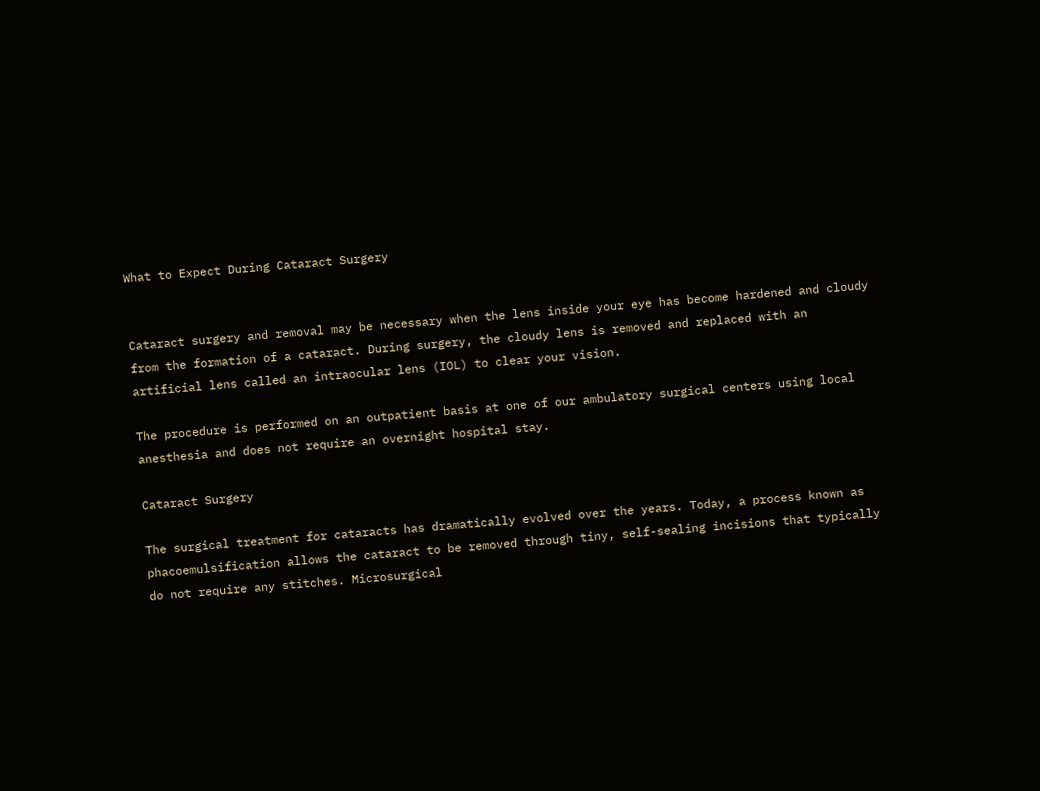What to Expect During Cataract Surgery


Cataract surgery and removal may be necessary when the lens inside your eye has become hardened and cloudy from the formation of a cataract. During surgery, the cloudy lens is removed and replaced with an artificial lens called an intraocular lens (IOL) to clear your vision.

The procedure is performed on an outpatient basis at one of our ambulatory surgical centers using local anesthesia and does not require an overnight hospital stay.

Cataract Surgery

The surgical treatment for cataracts has dramatically evolved over the years. Today, a process known as phacoemulsification allows the cataract to be removed through tiny, self-sealing incisions that typically do not require any stitches. Microsurgical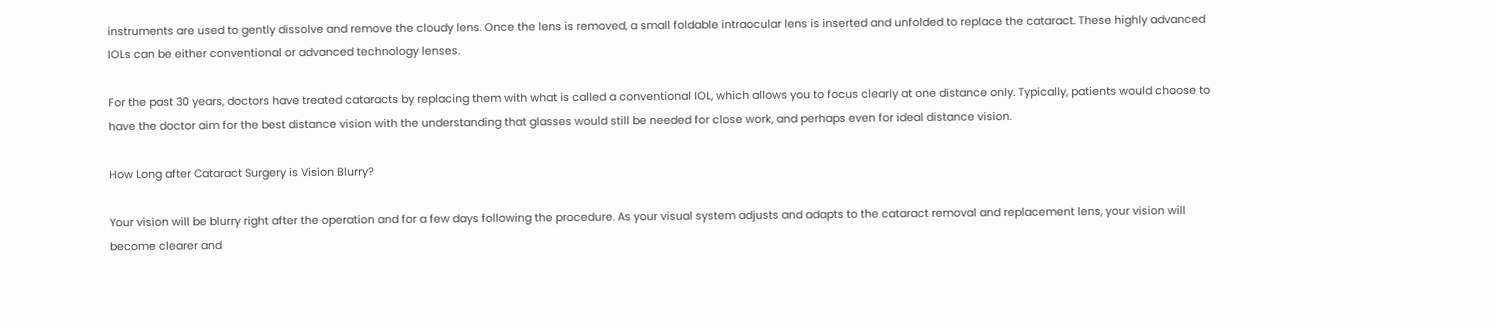instruments are used to gently dissolve and remove the cloudy lens. Once the lens is removed, a small foldable intraocular lens is inserted and unfolded to replace the cataract. These highly advanced IOLs can be either conventional or advanced technology lenses.

For the past 30 years, doctors have treated cataracts by replacing them with what is called a conventional IOL, which allows you to focus clearly at one distance only. Typically, patients would choose to have the doctor aim for the best distance vision with the understanding that glasses would still be needed for close work, and perhaps even for ideal distance vision.

How Long after Cataract Surgery is Vision Blurry?

Your vision will be blurry right after the operation and for a few days following the procedure. As your visual system adjusts and adapts to the cataract removal and replacement lens, your vision will become clearer and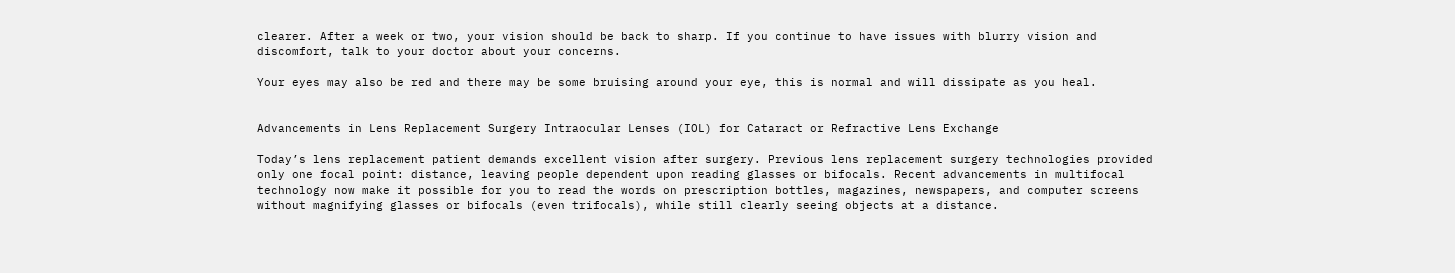clearer. After a week or two, your vision should be back to sharp. If you continue to have issues with blurry vision and discomfort, talk to your doctor about your concerns.

Your eyes may also be red and there may be some bruising around your eye, this is normal and will dissipate as you heal.


Advancements in Lens Replacement Surgery Intraocular Lenses (IOL) for Cataract or Refractive Lens Exchange

Today’s lens replacement patient demands excellent vision after surgery. Previous lens replacement surgery technologies provided only one focal point: distance, leaving people dependent upon reading glasses or bifocals. Recent advancements in multifocal technology now make it possible for you to read the words on prescription bottles, magazines, newspapers, and computer screens without magnifying glasses or bifocals (even trifocals), while still clearly seeing objects at a distance.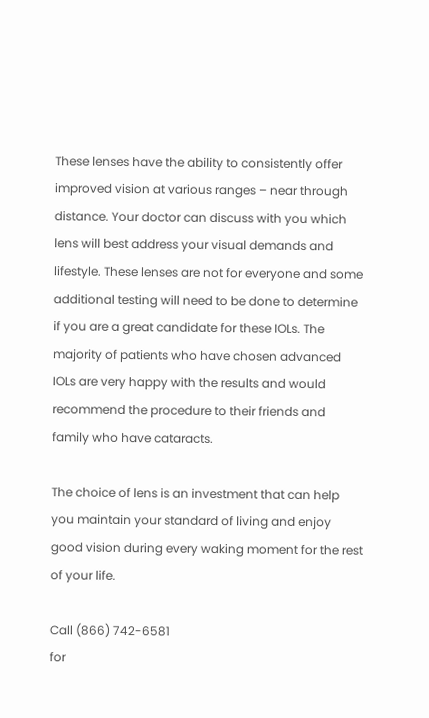These lenses have the ability to consistently offer improved vision at various ranges – near through distance. Your doctor can discuss with you which lens will best address your visual demands and lifestyle. These lenses are not for everyone and some additional testing will need to be done to determine if you are a great candidate for these IOLs. The majority of patients who have chosen advanced IOLs are very happy with the results and would recommend the procedure to their friends and family who have cataracts.

The choice of lens is an investment that can help you maintain your standard of living and enjoy good vision during every waking moment for the rest of your life.

Call (866) 742-6581
for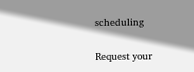scheduling

Request your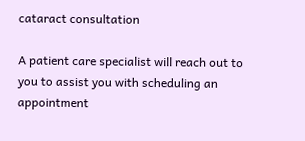cataract consultation

A patient care specialist will reach out to you to assist you with scheduling an appointment